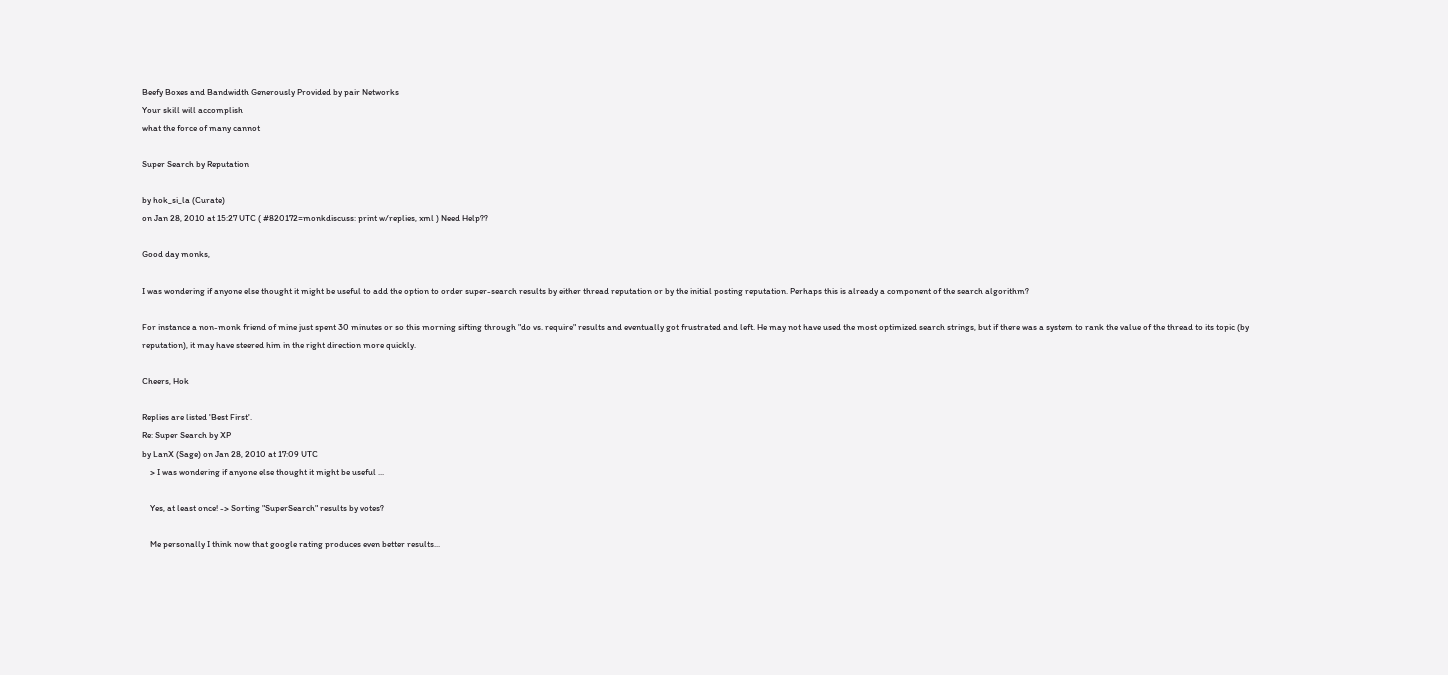Beefy Boxes and Bandwidth Generously Provided by pair Networks
Your skill will accomplish
what the force of many cannot

Super Search by Reputation

by hok_si_la (Curate)
on Jan 28, 2010 at 15:27 UTC ( #820172=monkdiscuss: print w/replies, xml ) Need Help??

Good day monks,

I was wondering if anyone else thought it might be useful to add the option to order super-search results by either thread reputation or by the initial posting reputation. Perhaps this is already a component of the search algorithm?

For instance a non-monk friend of mine just spent 30 minutes or so this morning sifting through "do vs. require" results and eventually got frustrated and left. He may not have used the most optimized search strings, but if there was a system to rank the value of the thread to its topic (by reputation), it may have steered him in the right direction more quickly.

Cheers, Hok

Replies are listed 'Best First'.
Re: Super Search by XP
by LanX (Sage) on Jan 28, 2010 at 17:09 UTC
    > I was wondering if anyone else thought it might be useful ...

    Yes, at least once! -> Sorting "SuperSearch" results by votes?

    Me personally I think now that google rating produces even better results...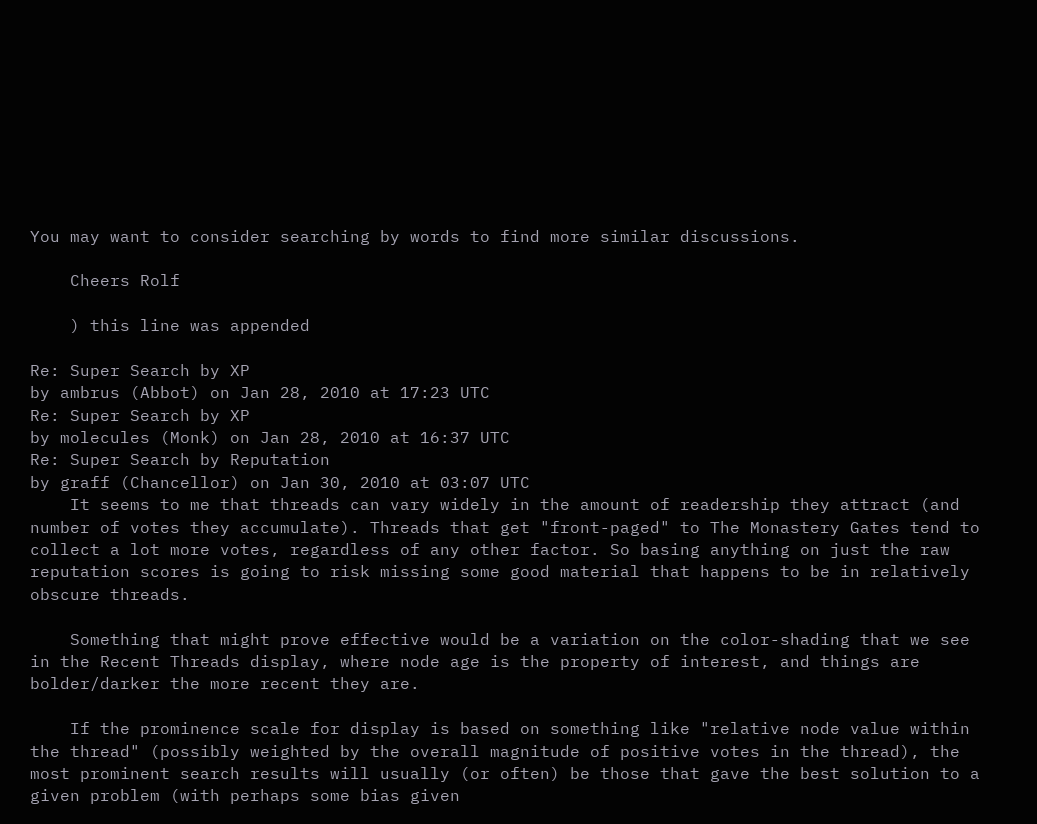You may want to consider searching by words to find more similar discussions.

    Cheers Rolf

    ) this line was appended

Re: Super Search by XP
by ambrus (Abbot) on Jan 28, 2010 at 17:23 UTC
Re: Super Search by XP
by molecules (Monk) on Jan 28, 2010 at 16:37 UTC
Re: Super Search by Reputation
by graff (Chancellor) on Jan 30, 2010 at 03:07 UTC
    It seems to me that threads can vary widely in the amount of readership they attract (and number of votes they accumulate). Threads that get "front-paged" to The Monastery Gates tend to collect a lot more votes, regardless of any other factor. So basing anything on just the raw reputation scores is going to risk missing some good material that happens to be in relatively obscure threads.

    Something that might prove effective would be a variation on the color-shading that we see in the Recent Threads display, where node age is the property of interest, and things are bolder/darker the more recent they are.

    If the prominence scale for display is based on something like "relative node value within the thread" (possibly weighted by the overall magnitude of positive votes in the thread), the most prominent search results will usually (or often) be those that gave the best solution to a given problem (with perhaps some bias given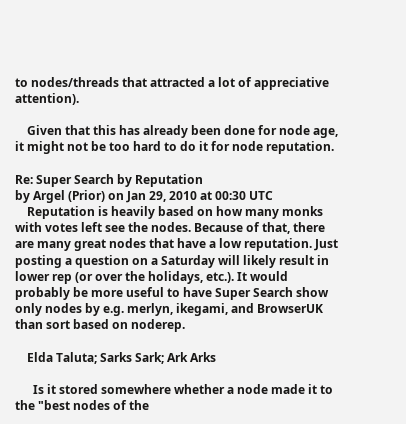to nodes/threads that attracted a lot of appreciative attention).

    Given that this has already been done for node age, it might not be too hard to do it for node reputation.

Re: Super Search by Reputation
by Argel (Prior) on Jan 29, 2010 at 00:30 UTC
    Reputation is heavily based on how many monks with votes left see the nodes. Because of that, there are many great nodes that have a low reputation. Just posting a question on a Saturday will likely result in lower rep (or over the holidays, etc.). It would probably be more useful to have Super Search show only nodes by e.g. merlyn, ikegami, and BrowserUK than sort based on noderep.

    Elda Taluta; Sarks Sark; Ark Arks

      Is it stored somewhere whether a node made it to the "best nodes of the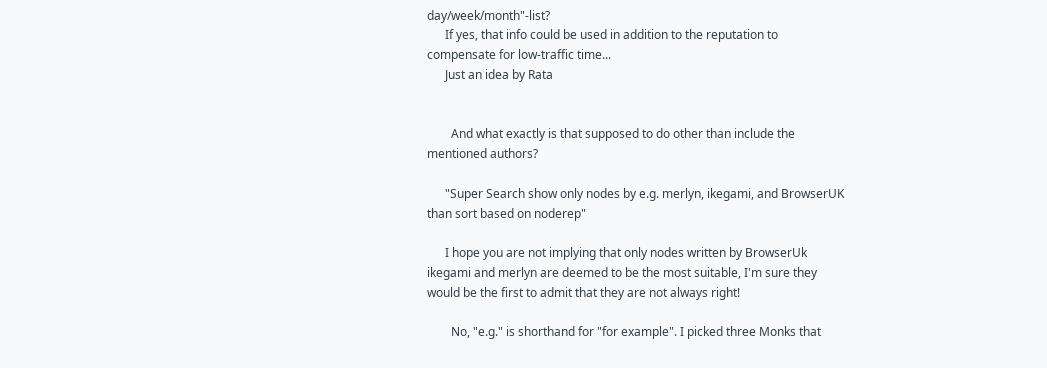day/week/month"-list?
      If yes, that info could be used in addition to the reputation to compensate for low-traffic time...
      Just an idea by Rata


        And what exactly is that supposed to do other than include the mentioned authors?

      "Super Search show only nodes by e.g. merlyn, ikegami, and BrowserUK than sort based on noderep"

      I hope you are not implying that only nodes written by BrowserUk ikegami and merlyn are deemed to be the most suitable, I'm sure they would be the first to admit that they are not always right!

        No, "e.g." is shorthand for "for example". I picked three Monks that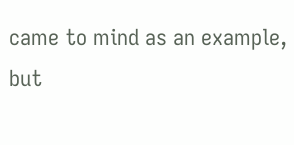came to mind as an example, but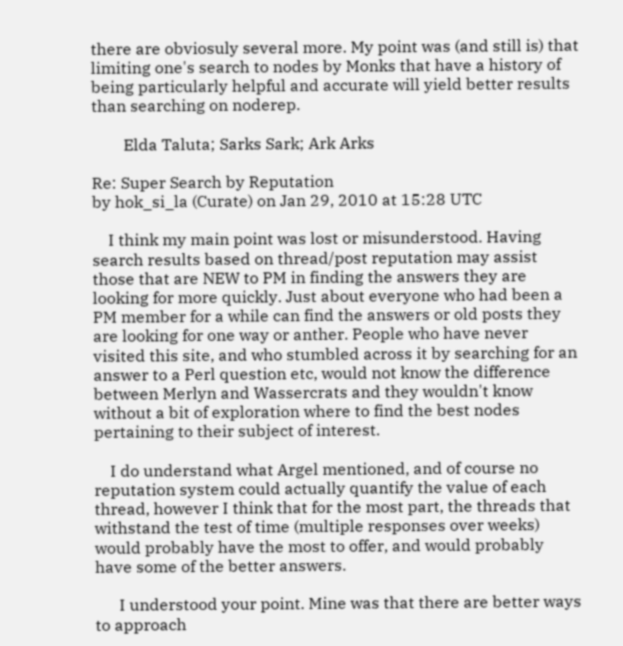there are obviosuly several more. My point was (and still is) that limiting one's search to nodes by Monks that have a history of being particularly helpful and accurate will yield better results than searching on noderep.

        Elda Taluta; Sarks Sark; Ark Arks

Re: Super Search by Reputation
by hok_si_la (Curate) on Jan 29, 2010 at 15:28 UTC

    I think my main point was lost or misunderstood. Having search results based on thread/post reputation may assist those that are NEW to PM in finding the answers they are looking for more quickly. Just about everyone who had been a PM member for a while can find the answers or old posts they are looking for one way or anther. People who have never visited this site, and who stumbled across it by searching for an answer to a Perl question etc, would not know the difference between Merlyn and Wassercrats and they wouldn't know without a bit of exploration where to find the best nodes pertaining to their subject of interest.

    I do understand what Argel mentioned, and of course no reputation system could actually quantify the value of each thread, however I think that for the most part, the threads that withstand the test of time (multiple responses over weeks) would probably have the most to offer, and would probably have some of the better answers.

      I understood your point. Mine was that there are better ways to approach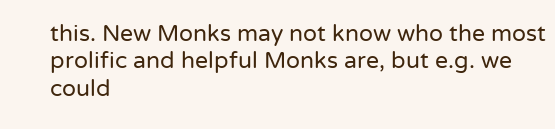this. New Monks may not know who the most prolific and helpful Monks are, but e.g. we could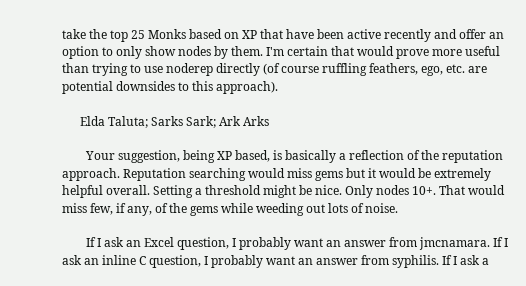take the top 25 Monks based on XP that have been active recently and offer an option to only show nodes by them. I'm certain that would prove more useful than trying to use noderep directly (of course ruffling feathers, ego, etc. are potential downsides to this approach).

      Elda Taluta; Sarks Sark; Ark Arks

        Your suggestion, being XP based, is basically a reflection of the reputation approach. Reputation searching would miss gems but it would be extremely helpful overall. Setting a threshold might be nice. Only nodes 10+. That would miss few, if any, of the gems while weeding out lots of noise.

        If I ask an Excel question, I probably want an answer from jmcnamara. If I ask an inline C question, I probably want an answer from syphilis. If I ask a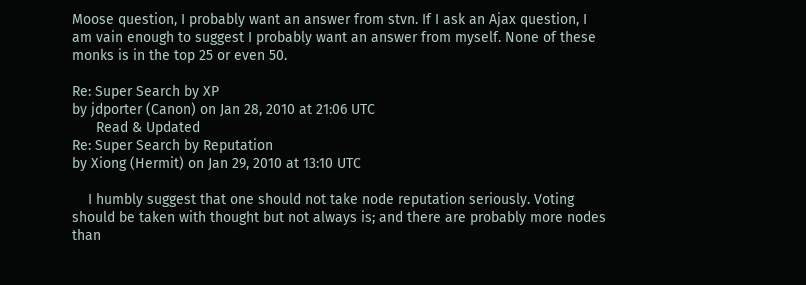Moose question, I probably want an answer from stvn. If I ask an Ajax question, I am vain enough to suggest I probably want an answer from myself. None of these monks is in the top 25 or even 50.

Re: Super Search by XP
by jdporter (Canon) on Jan 28, 2010 at 21:06 UTC
      Read & Updated
Re: Super Search by Reputation
by Xiong (Hermit) on Jan 29, 2010 at 13:10 UTC

    I humbly suggest that one should not take node reputation seriously. Voting should be taken with thought but not always is; and there are probably more nodes than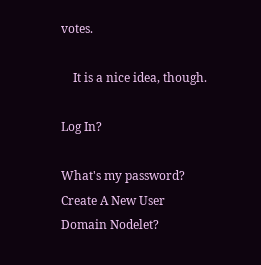votes.

    It is a nice idea, though.

Log In?

What's my password?
Create A New User
Domain Nodelet?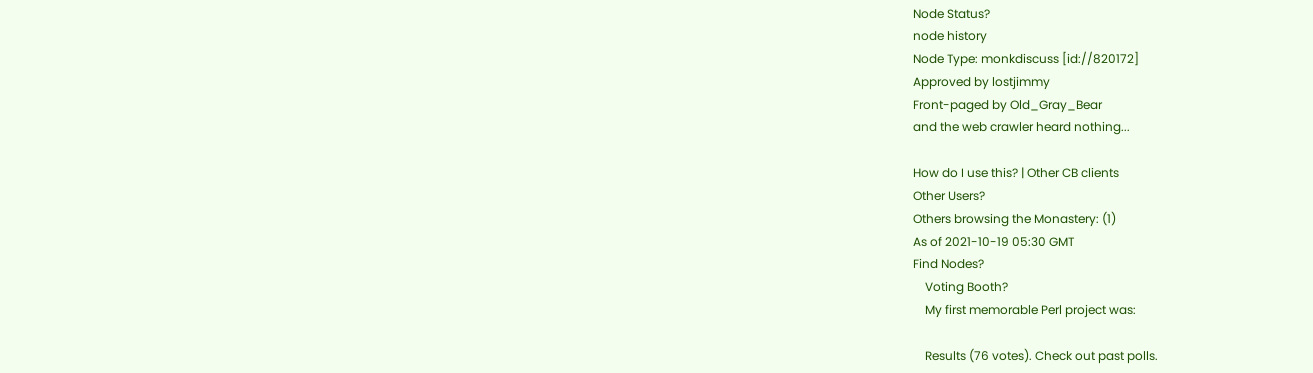Node Status?
node history
Node Type: monkdiscuss [id://820172]
Approved by lostjimmy
Front-paged by Old_Gray_Bear
and the web crawler heard nothing...

How do I use this? | Other CB clients
Other Users?
Others browsing the Monastery: (1)
As of 2021-10-19 05:30 GMT
Find Nodes?
    Voting Booth?
    My first memorable Perl project was:

    Results (76 votes). Check out past polls.